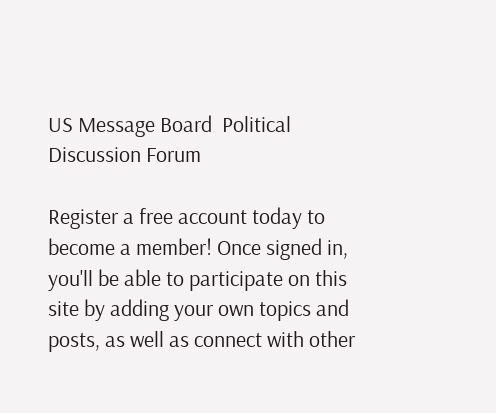US Message Board  Political Discussion Forum

Register a free account today to become a member! Once signed in, you'll be able to participate on this site by adding your own topics and posts, as well as connect with other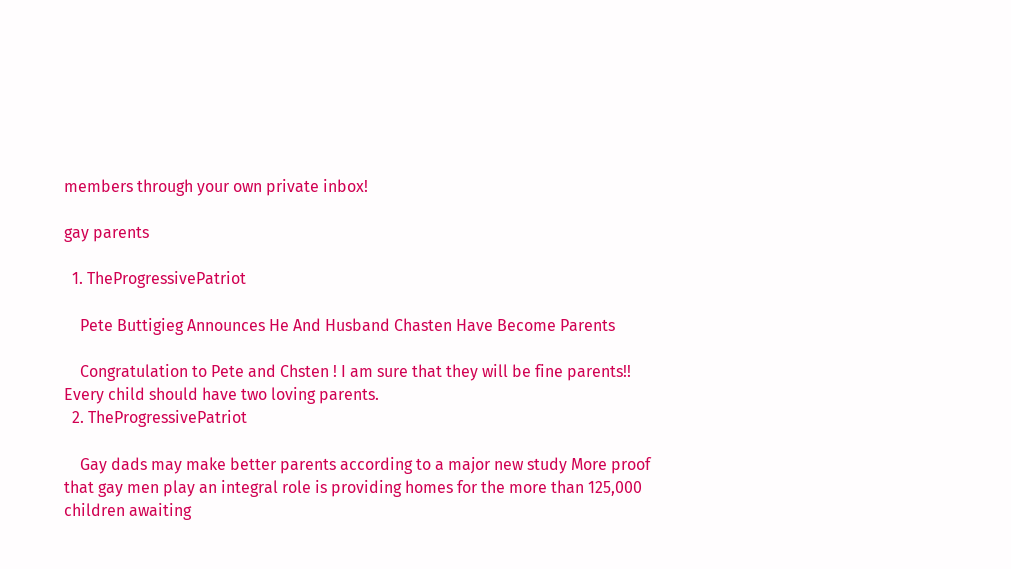members through your own private inbox!

gay parents

  1. TheProgressivePatriot

    Pete Buttigieg Announces He And Husband Chasten Have Become Parents

    Congratulation to Pete and Chsten ! I am sure that they will be fine parents!! Every child should have two loving parents.
  2. TheProgressivePatriot

    Gay dads may make better parents according to a major new study More proof that gay men play an integral role is providing homes for the more than 125,000 children awaiting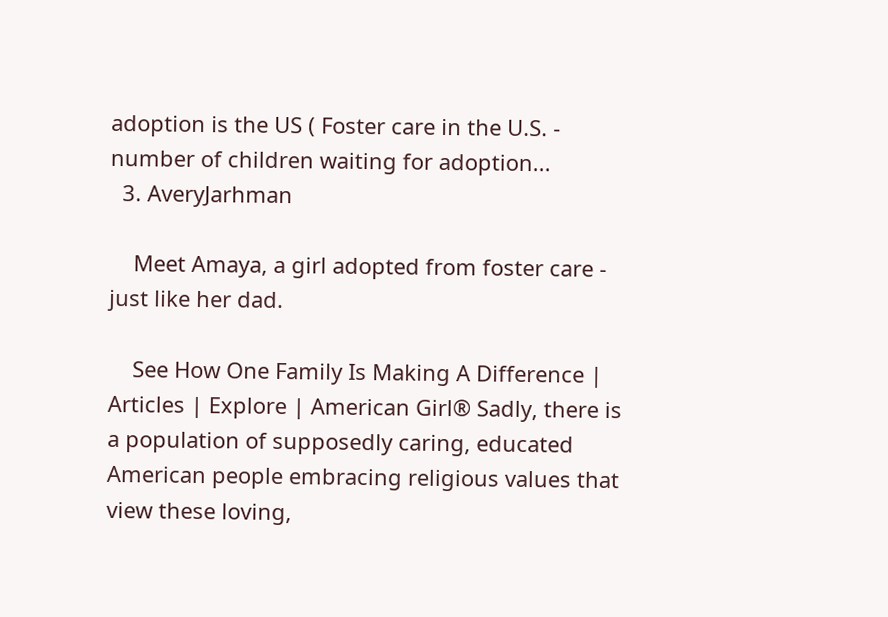adoption is the US ( Foster care in the U.S. - number of children waiting for adoption...
  3. AveryJarhman

    Meet Amaya, a girl adopted from foster care - just like her dad.

    See How One Family Is Making A Difference | Articles | Explore | American Girl® Sadly, there is a population of supposedly caring, educated American people embracing religious values that view these loving,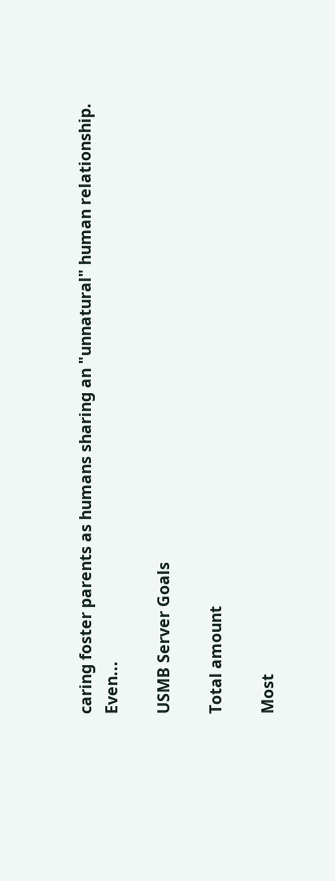caring foster parents as humans sharing an "unnatural" human relationship. Even...

USMB Server Goals

Total amount

Most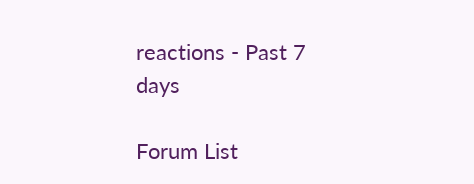reactions - Past 7 days

Forum List